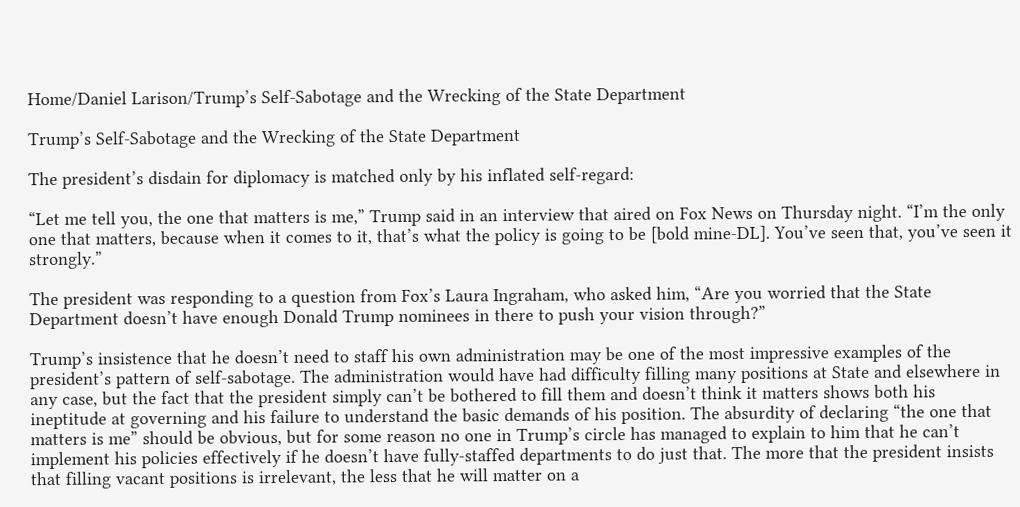Home/Daniel Larison/Trump’s Self-Sabotage and the Wrecking of the State Department

Trump’s Self-Sabotage and the Wrecking of the State Department

The president’s disdain for diplomacy is matched only by his inflated self-regard:

“Let me tell you, the one that matters is me,” Trump said in an interview that aired on Fox News on Thursday night. “I’m the only one that matters, because when it comes to it, that’s what the policy is going to be [bold mine-DL]. You’ve seen that, you’ve seen it strongly.”

The president was responding to a question from Fox’s Laura Ingraham, who asked him, “Are you worried that the State Department doesn’t have enough Donald Trump nominees in there to push your vision through?”

Trump’s insistence that he doesn’t need to staff his own administration may be one of the most impressive examples of the president’s pattern of self-sabotage. The administration would have had difficulty filling many positions at State and elsewhere in any case, but the fact that the president simply can’t be bothered to fill them and doesn’t think it matters shows both his ineptitude at governing and his failure to understand the basic demands of his position. The absurdity of declaring “the one that matters is me” should be obvious, but for some reason no one in Trump’s circle has managed to explain to him that he can’t implement his policies effectively if he doesn’t have fully-staffed departments to do just that. The more that the president insists that filling vacant positions is irrelevant, the less that he will matter on a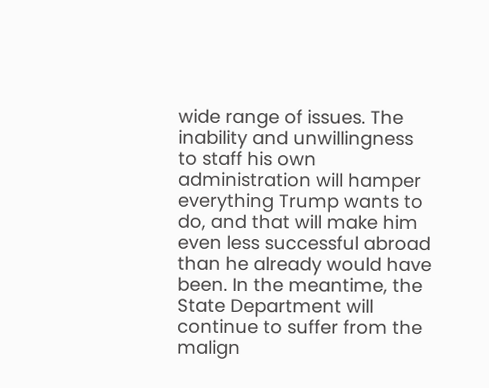wide range of issues. The inability and unwillingness to staff his own administration will hamper everything Trump wants to do, and that will make him even less successful abroad than he already would have been. In the meantime, the State Department will continue to suffer from the malign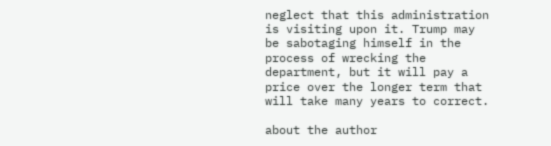neglect that this administration is visiting upon it. Trump may be sabotaging himself in the process of wrecking the department, but it will pay a price over the longer term that will take many years to correct.

about the author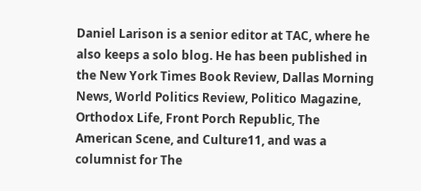Daniel Larison is a senior editor at TAC, where he also keeps a solo blog. He has been published in the New York Times Book Review, Dallas Morning News, World Politics Review, Politico Magazine, Orthodox Life, Front Porch Republic, The American Scene, and Culture11, and was a columnist for The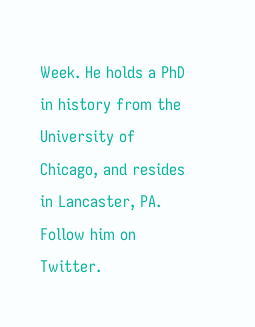Week. He holds a PhD in history from the University of Chicago, and resides in Lancaster, PA. Follow him on Twitter.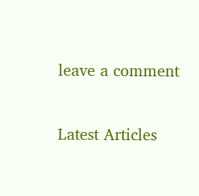leave a comment

Latest Articles